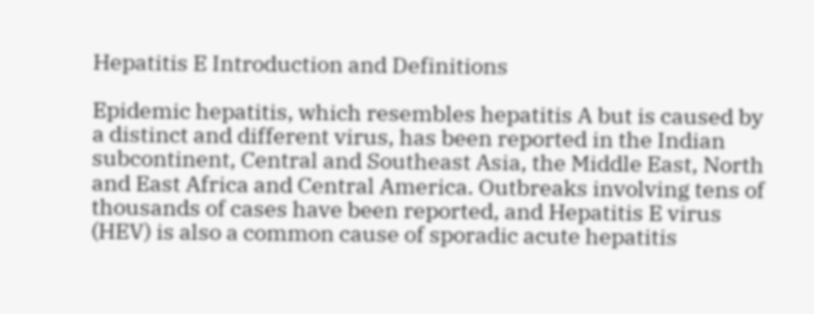Hepatitis E Introduction and Definitions

Epidemic hepatitis, which resembles hepatitis A but is caused by a distinct and different virus, has been reported in the Indian subcontinent, Central and Southeast Asia, the Middle East, North and East Africa and Central America. Outbreaks involving tens of thousands of cases have been reported, and Hepatitis E virus (HEV) is also a common cause of sporadic acute hepatitis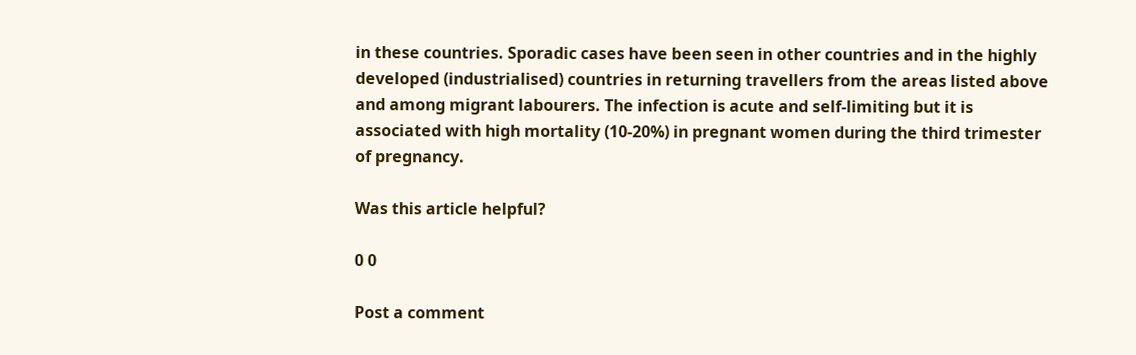in these countries. Sporadic cases have been seen in other countries and in the highly developed (industrialised) countries in returning travellers from the areas listed above and among migrant labourers. The infection is acute and self-limiting but it is associated with high mortality (10-20%) in pregnant women during the third trimester of pregnancy.

Was this article helpful?

0 0

Post a comment